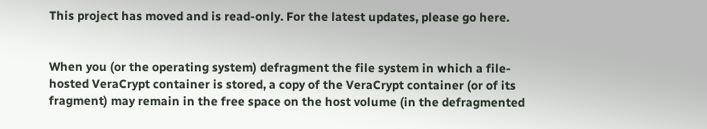This project has moved and is read-only. For the latest updates, please go here.


When you (or the operating system) defragment the file system in which a file-hosted VeraCrypt container is stored, a copy of the VeraCrypt container (or of its fragment) may remain in the free space on the host volume (in the defragmented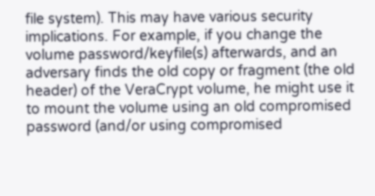file system). This may have various security implications. For example, if you change the volume password/keyfile(s) afterwards, and an adversary finds the old copy or fragment (the old header) of the VeraCrypt volume, he might use it to mount the volume using an old compromised password (and/or using compromised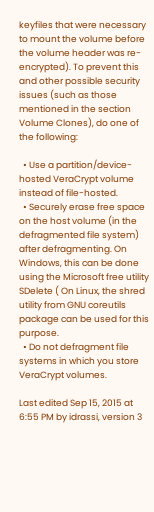keyfiles that were necessary to mount the volume before the volume header was re-encrypted). To prevent this and other possible security issues (such as those mentioned in the section Volume Clones), do one of the following:

  • Use a partition/device-hosted VeraCrypt volume instead of file-hosted.
  • Securely erase free space on the host volume (in the defragmented file system) after defragmenting. On Windows, this can be done using the Microsoft free utility SDelete ( On Linux, the shred utility from GNU coreutils package can be used for this purpose.
  • Do not defragment file systems in which you store VeraCrypt volumes.

Last edited Sep 15, 2015 at 6:55 PM by idrassi, version 3